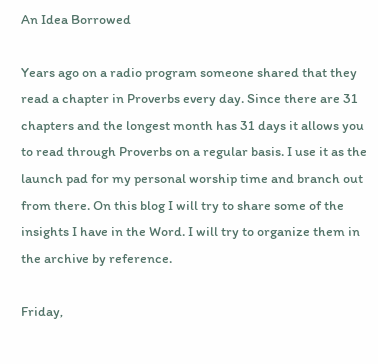An Idea Borrowed

Years ago on a radio program someone shared that they read a chapter in Proverbs every day. Since there are 31 chapters and the longest month has 31 days it allows you to read through Proverbs on a regular basis. I use it as the launch pad for my personal worship time and branch out from there. On this blog I will try to share some of the insights I have in the Word. I will try to organize them in the archive by reference.

Friday,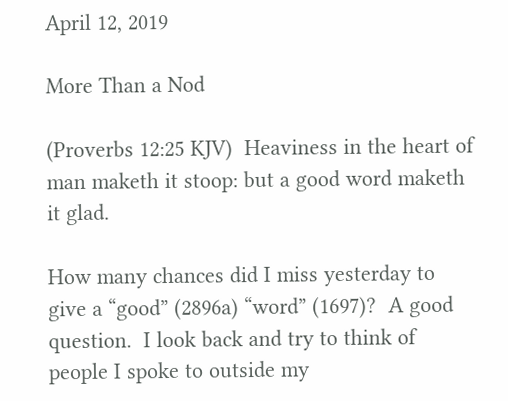April 12, 2019

More Than a Nod

(Proverbs 12:25 KJV)  Heaviness in the heart of man maketh it stoop: but a good word maketh it glad.

How many chances did I miss yesterday to give a “good” (2896a) “word” (1697)?  A good question.  I look back and try to think of people I spoke to outside my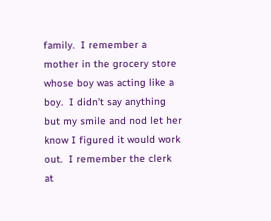family.  I remember a mother in the grocery store whose boy was acting like a boy.  I didn’t say anything but my smile and nod let her know I figured it would work out.  I remember the clerk at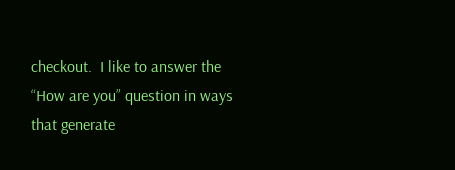checkout.  I like to answer the “How are you” question in ways that generate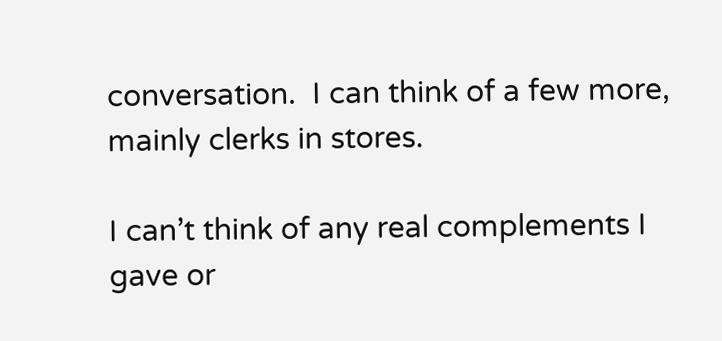conversation.  I can think of a few more, mainly clerks in stores.

I can’t think of any real complements I gave or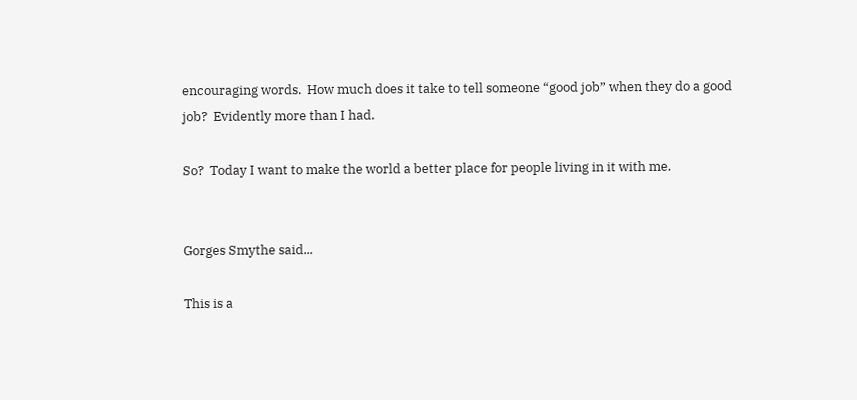encouraging words.  How much does it take to tell someone “good job” when they do a good job?  Evidently more than I had.

So?  Today I want to make the world a better place for people living in it with me.


Gorges Smythe said...

This is a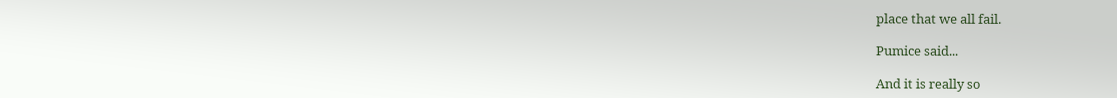place that we all fail.

Pumice said...

And it is really so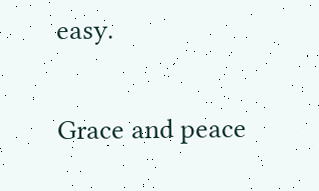easy.

Grace and peace